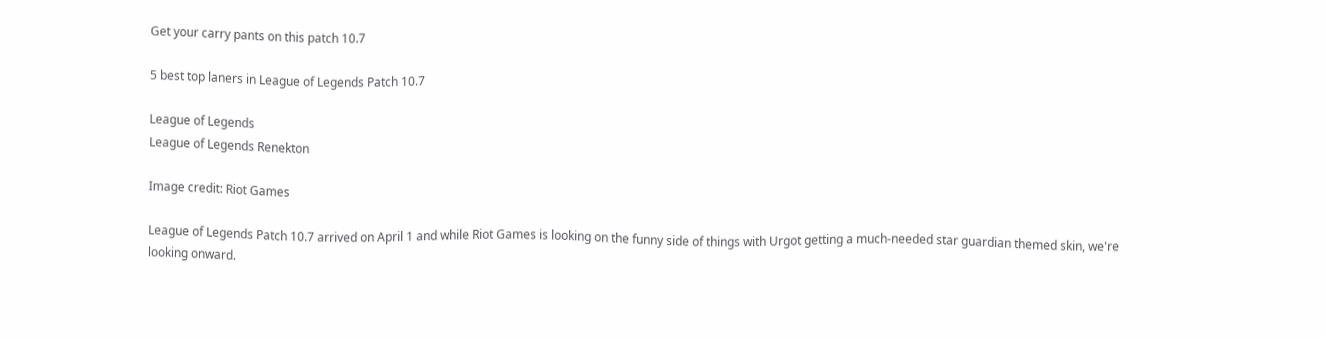Get your carry pants on this patch 10.7

5 best top laners in League of Legends Patch 10.7

League of Legends
League of Legends Renekton

Image credit: Riot Games

League of Legends Patch 10.7 arrived on April 1 and while Riot Games is looking on the funny side of things with Urgot getting a much-needed star guardian themed skin, we're looking onward.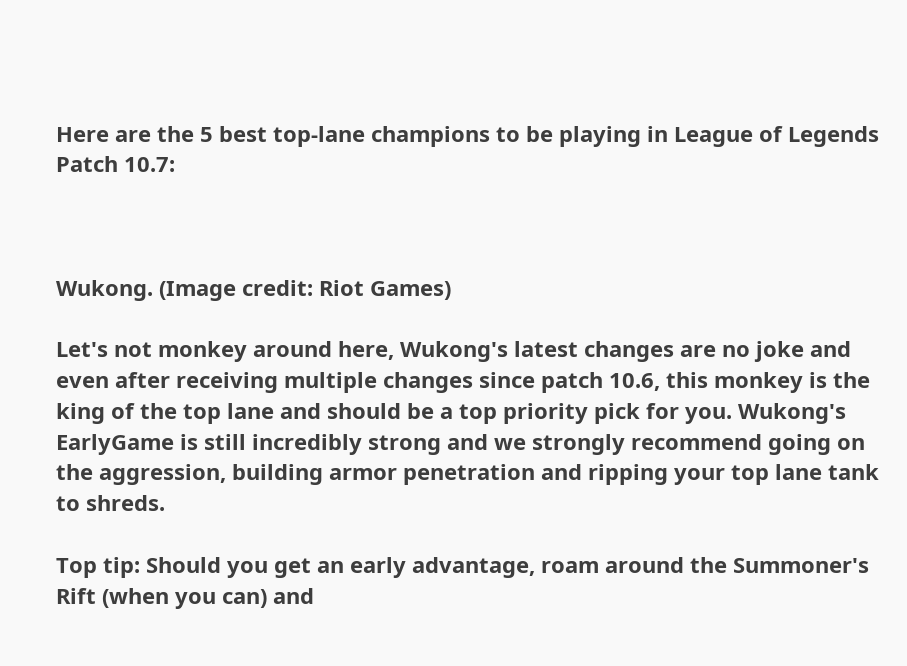Here are the 5 best top-lane champions to be playing in League of Legends Patch 10.7:



Wukong. (Image credit: Riot Games)

Let's not monkey around here, Wukong's latest changes are no joke and even after receiving multiple changes since patch 10.6, this monkey is the king of the top lane and should be a top priority pick for you. Wukong's EarlyGame is still incredibly strong and we strongly recommend going on the aggression, building armor penetration and ripping your top lane tank to shreds.

Top tip: Should you get an early advantage, roam around the Summoner's Rift (when you can) and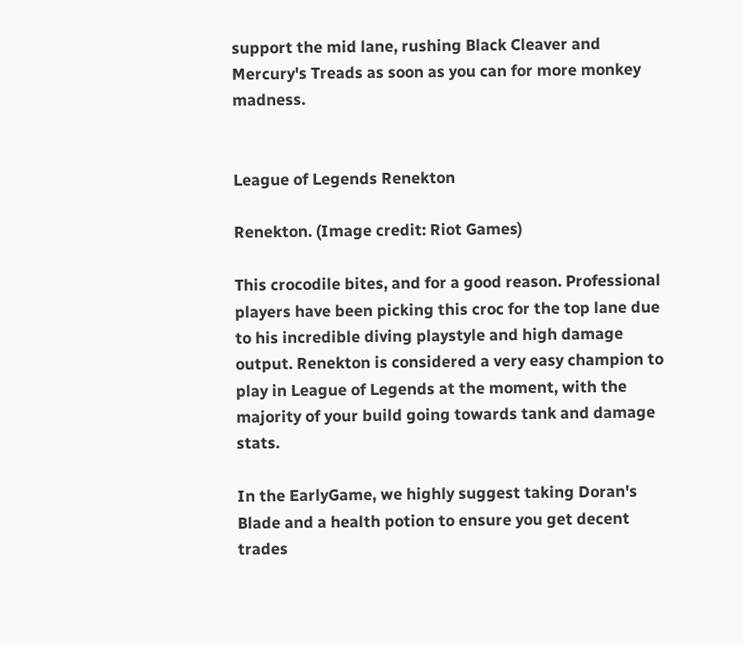support the mid lane, rushing Black Cleaver and Mercury's Treads as soon as you can for more monkey madness.


League of Legends Renekton

Renekton. (Image credit: Riot Games)

This crocodile bites, and for a good reason. Professional players have been picking this croc for the top lane due to his incredible diving playstyle and high damage output. Renekton is considered a very easy champion to play in League of Legends at the moment, with the majority of your build going towards tank and damage stats.

In the EarlyGame, we highly suggest taking Doran's Blade and a health potion to ensure you get decent trades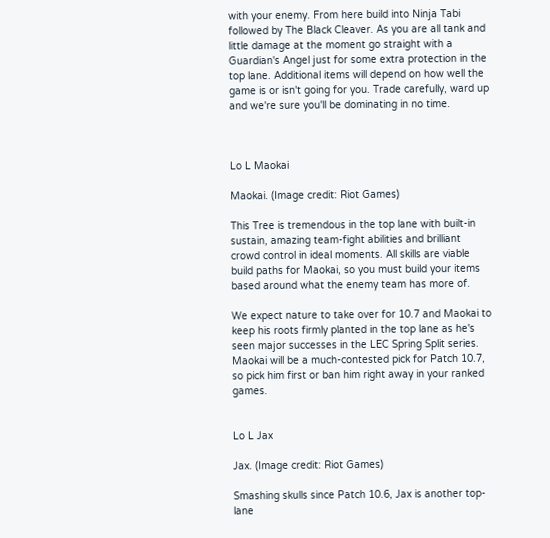with your enemy. From here build into Ninja Tabi followed by The Black Cleaver. As you are all tank and little damage at the moment go straight with a Guardian's Angel just for some extra protection in the top lane. Additional items will depend on how well the game is or isn't going for you. Trade carefully, ward up and we're sure you'll be dominating in no time.



Lo L Maokai

Maokai. (Image credit: Riot Games)

This Tree is tremendous in the top lane with built-in sustain, amazing team-fight abilities and brilliant crowd control in ideal moments. All skills are viable build paths for Maokai, so you must build your items based around what the enemy team has more of.

We expect nature to take over for 10.7 and Maokai to keep his roots firmly planted in the top lane as he's seen major successes in the LEC Spring Split series. Maokai will be a much-contested pick for Patch 10.7, so pick him first or ban him right away in your ranked games.


Lo L Jax

Jax. (Image credit: Riot Games)

Smashing skulls since Patch 10.6, Jax is another top-lane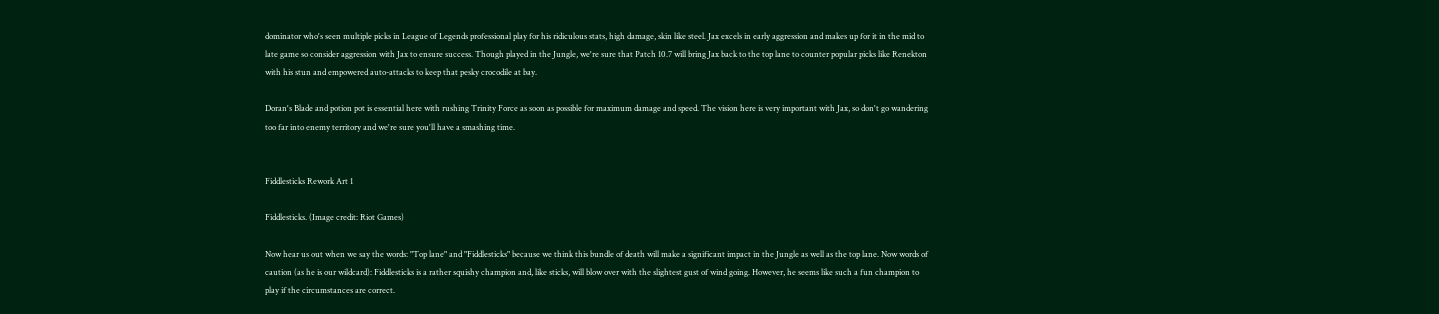dominator who's seen multiple picks in League of Legends professional play for his ridiculous stats, high damage, skin like steel. Jax excels in early aggression and makes up for it in the mid to late game so consider aggression with Jax to ensure success. Though played in the Jungle, we're sure that Patch 10.7 will bring Jax back to the top lane to counter popular picks like Renekton with his stun and empowered auto-attacks to keep that pesky crocodile at bay.

Doran's Blade and potion pot is essential here with rushing Trinity Force as soon as possible for maximum damage and speed. The vision here is very important with Jax, so don't go wandering too far into enemy territory and we're sure you'll have a smashing time.


Fiddlesticks Rework Art 1

Fiddlesticks. (Image credit: Riot Games)

Now hear us out when we say the words: "Top lane" and "Fiddlesticks" because we think this bundle of death will make a significant impact in the Jungle as well as the top lane. Now words of caution (as he is our wildcard): Fiddlesticks is a rather squishy champion and, like sticks, will blow over with the slightest gust of wind going. However, he seems like such a fun champion to play if the circumstances are correct.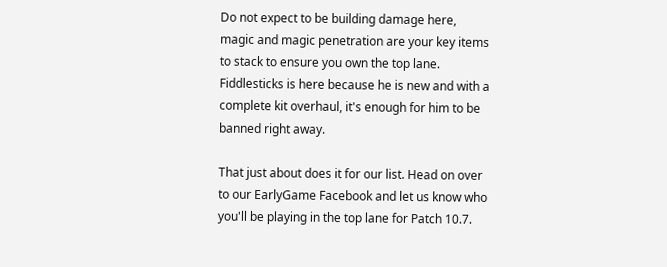Do not expect to be building damage here, magic and magic penetration are your key items to stack to ensure you own the top lane. Fiddlesticks is here because he is new and with a complete kit overhaul, it's enough for him to be banned right away.

That just about does it for our list. Head on over to our EarlyGame Facebook and let us know who you'll be playing in the top lane for Patch 10.7.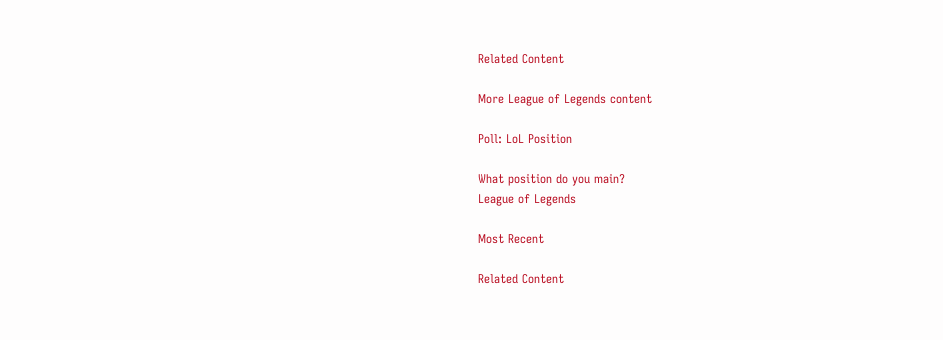Related Content

More League of Legends content

Poll: LoL Position

What position do you main?
League of Legends

Most Recent

Related Content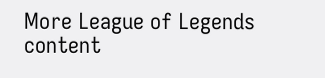More League of Legends content